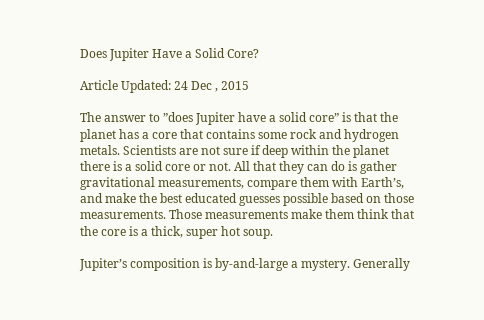Does Jupiter Have a Solid Core?

Article Updated: 24 Dec , 2015

The answer to ”does Jupiter have a solid core” is that the planet has a core that contains some rock and hydrogen metals. Scientists are not sure if deep within the planet there is a solid core or not. All that they can do is gather gravitational measurements, compare them with Earth’s, and make the best educated guesses possible based on those measurements. Those measurements make them think that the core is a thick, super hot soup.

Jupiter’s composition is by-and-large a mystery. Generally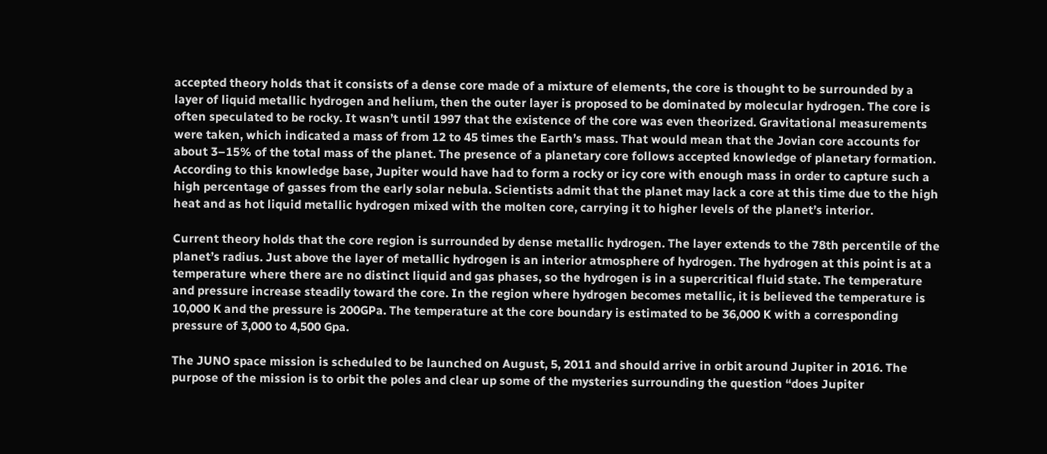accepted theory holds that it consists of a dense core made of a mixture of elements, the core is thought to be surrounded by a layer of liquid metallic hydrogen and helium, then the outer layer is proposed to be dominated by molecular hydrogen. The core is often speculated to be rocky. It wasn’t until 1997 that the existence of the core was even theorized. Gravitational measurements were taken, which indicated a mass of from 12 to 45 times the Earth’s mass. That would mean that the Jovian core accounts for about 3–15% of the total mass of the planet. The presence of a planetary core follows accepted knowledge of planetary formation. According to this knowledge base, Jupiter would have had to form a rocky or icy core with enough mass in order to capture such a high percentage of gasses from the early solar nebula. Scientists admit that the planet may lack a core at this time due to the high heat and as hot liquid metallic hydrogen mixed with the molten core, carrying it to higher levels of the planet’s interior.

Current theory holds that the core region is surrounded by dense metallic hydrogen. The layer extends to the 78th percentile of the planet’s radius. Just above the layer of metallic hydrogen is an interior atmosphere of hydrogen. The hydrogen at this point is at a temperature where there are no distinct liquid and gas phases, so the hydrogen is in a supercritical fluid state. The temperature and pressure increase steadily toward the core. In the region where hydrogen becomes metallic, it is believed the temperature is 10,000 K and the pressure is 200GPa. The temperature at the core boundary is estimated to be 36,000 K with a corresponding pressure of 3,000 to 4,500 Gpa.

The JUNO space mission is scheduled to be launched on August, 5, 2011 and should arrive in orbit around Jupiter in 2016. The purpose of the mission is to orbit the poles and clear up some of the mysteries surrounding the question “does Jupiter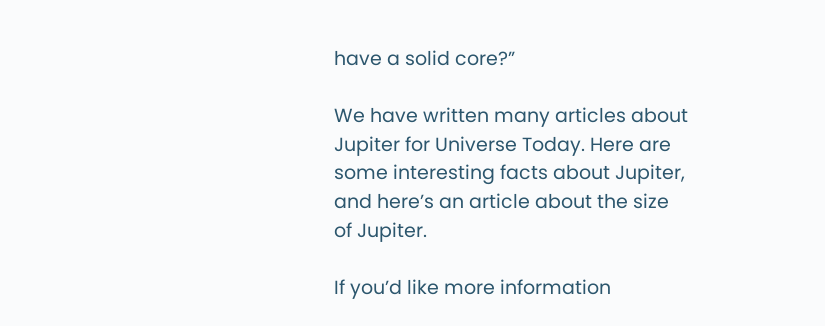have a solid core?”

We have written many articles about Jupiter for Universe Today. Here are some interesting facts about Jupiter, and here’s an article about the size of Jupiter.

If you’d like more information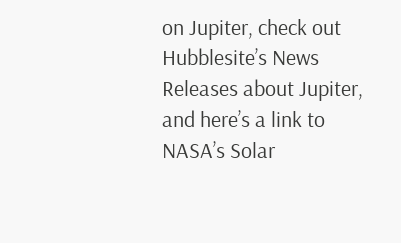on Jupiter, check out Hubblesite’s News Releases about Jupiter, and here’s a link to NASA’s Solar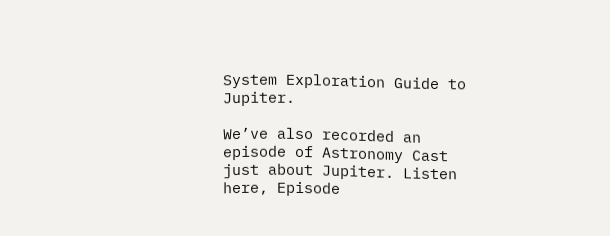System Exploration Guide to Jupiter.

We’ve also recorded an episode of Astronomy Cast just about Jupiter. Listen here, Episode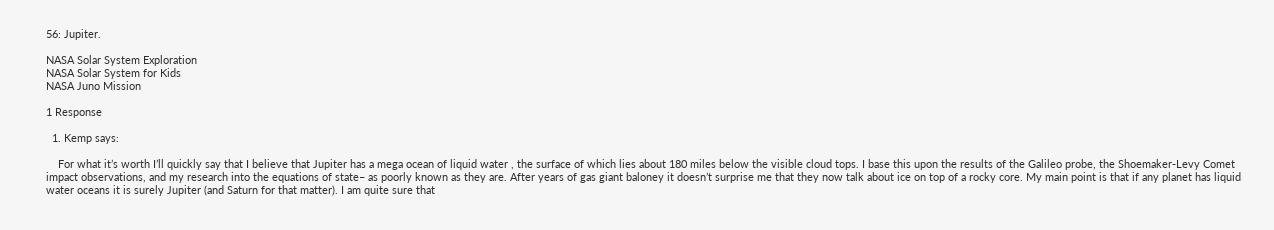56: Jupiter.

NASA Solar System Exploration
NASA Solar System for Kids
NASA Juno Mission

1 Response

  1. Kemp says:

    For what it’s worth I’ll quickly say that I believe that Jupiter has a mega ocean of liquid water , the surface of which lies about 180 miles below the visible cloud tops. I base this upon the results of the Galileo probe, the Shoemaker-Levy Comet impact observations, and my research into the equations of state– as poorly known as they are. After years of gas giant baloney it doesn’t surprise me that they now talk about ice on top of a rocky core. My main point is that if any planet has liquid water oceans it is surely Jupiter (and Saturn for that matter). I am quite sure that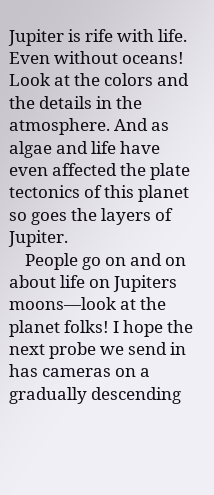Jupiter is rife with life. Even without oceans! Look at the colors and the details in the atmosphere. And as algae and life have even affected the plate tectonics of this planet so goes the layers of Jupiter.
    People go on and on about life on Jupiters moons—look at the planet folks! I hope the next probe we send in has cameras on a gradually descending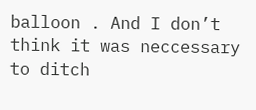balloon . And I don’t think it was neccessary to ditch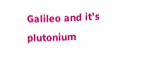Galileo and it’s plutonium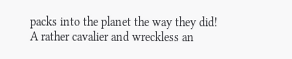packs into the planet the way they did! A rather cavalier and wreckless an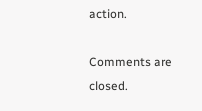action.

Comments are closed.